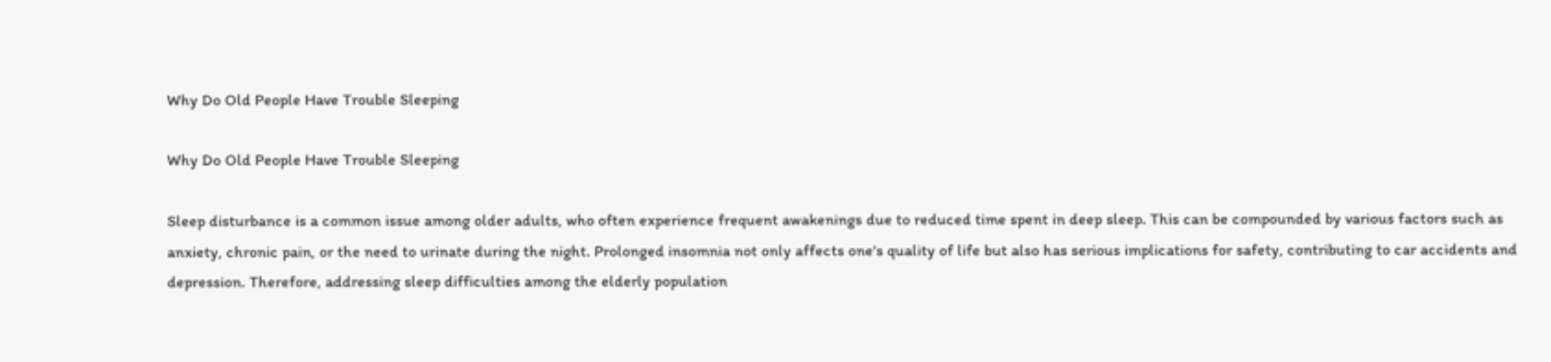Why Do Old People Have Trouble Sleeping

Why Do Old People Have Trouble Sleeping

Sleep disturbance is a common issue among older adults, who often experience frequent awakenings due to reduced time spent in deep sleep. This can be compounded by various factors such as anxiety, chronic pain, or the need to urinate during the night. Prolonged insomnia not only affects one's quality of life but also has serious implications for safety, contributing to car accidents and depression. Therefore, addressing sleep difficulties among the elderly population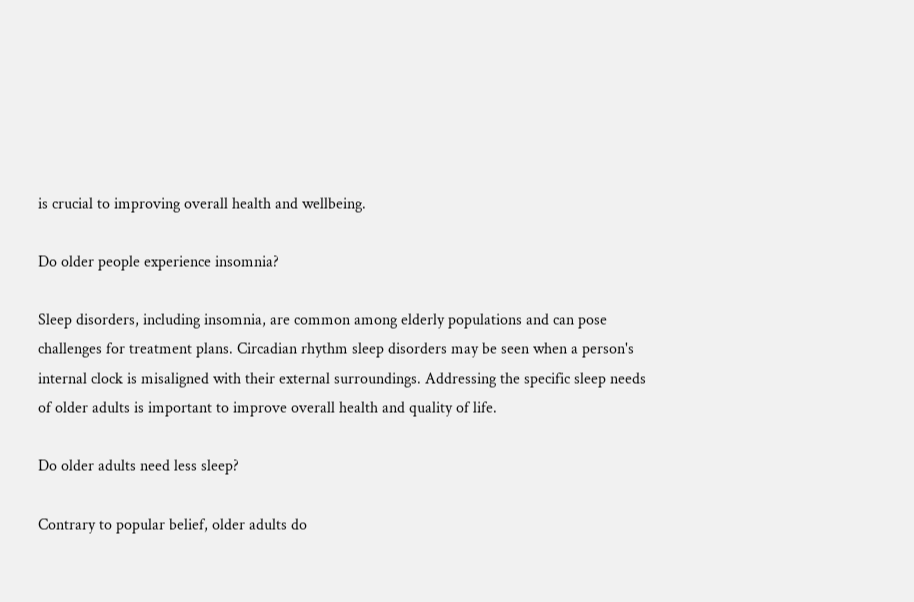is crucial to improving overall health and wellbeing.

Do older people experience insomnia?

Sleep disorders, including insomnia, are common among elderly populations and can pose challenges for treatment plans. Circadian rhythm sleep disorders may be seen when a person's internal clock is misaligned with their external surroundings. Addressing the specific sleep needs of older adults is important to improve overall health and quality of life.

Do older adults need less sleep?

Contrary to popular belief, older adults do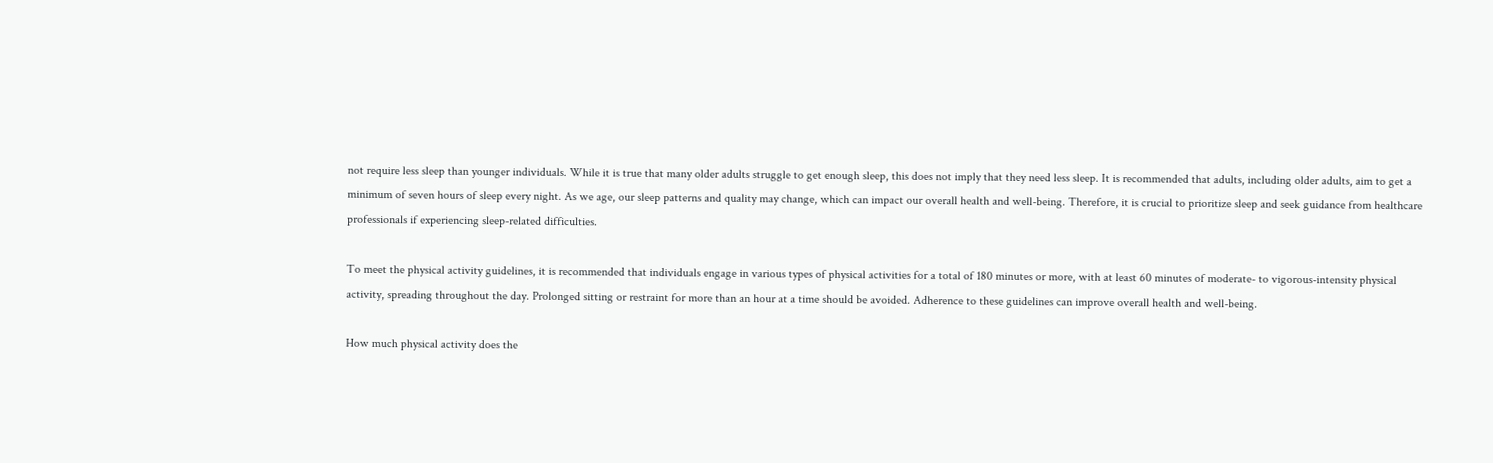not require less sleep than younger individuals. While it is true that many older adults struggle to get enough sleep, this does not imply that they need less sleep. It is recommended that adults, including older adults, aim to get a minimum of seven hours of sleep every night. As we age, our sleep patterns and quality may change, which can impact our overall health and well-being. Therefore, it is crucial to prioritize sleep and seek guidance from healthcare professionals if experiencing sleep-related difficulties.

To meet the physical activity guidelines, it is recommended that individuals engage in various types of physical activities for a total of 180 minutes or more, with at least 60 minutes of moderate- to vigorous-intensity physical activity, spreading throughout the day. Prolonged sitting or restraint for more than an hour at a time should be avoided. Adherence to these guidelines can improve overall health and well-being.

How much physical activity does the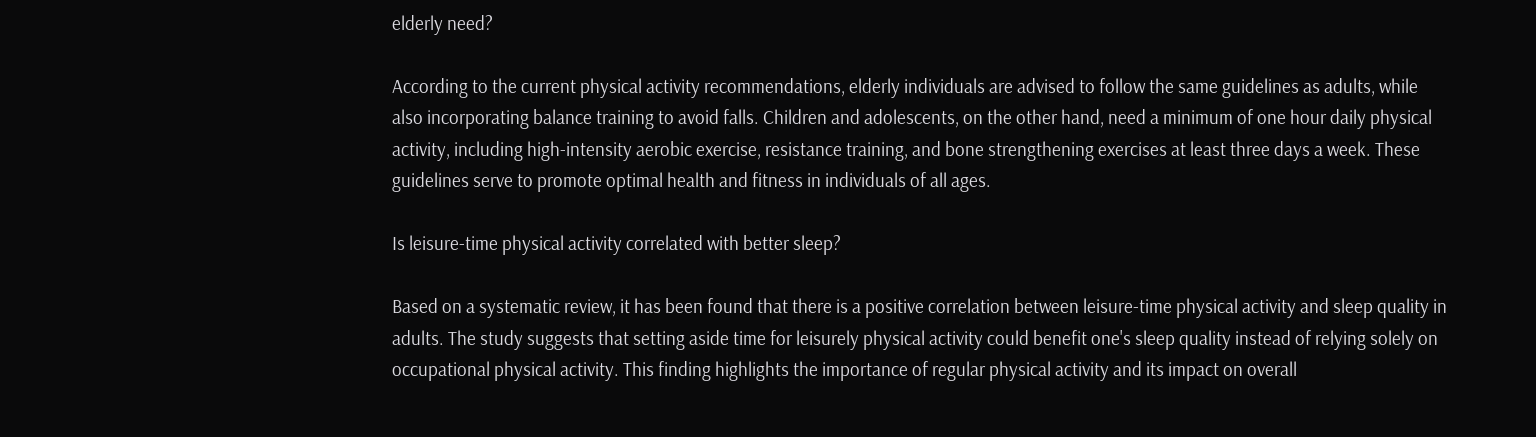elderly need?

According to the current physical activity recommendations, elderly individuals are advised to follow the same guidelines as adults, while also incorporating balance training to avoid falls. Children and adolescents, on the other hand, need a minimum of one hour daily physical activity, including high-intensity aerobic exercise, resistance training, and bone strengthening exercises at least three days a week. These guidelines serve to promote optimal health and fitness in individuals of all ages.

Is leisure-time physical activity correlated with better sleep?

Based on a systematic review, it has been found that there is a positive correlation between leisure-time physical activity and sleep quality in adults. The study suggests that setting aside time for leisurely physical activity could benefit one's sleep quality instead of relying solely on occupational physical activity. This finding highlights the importance of regular physical activity and its impact on overall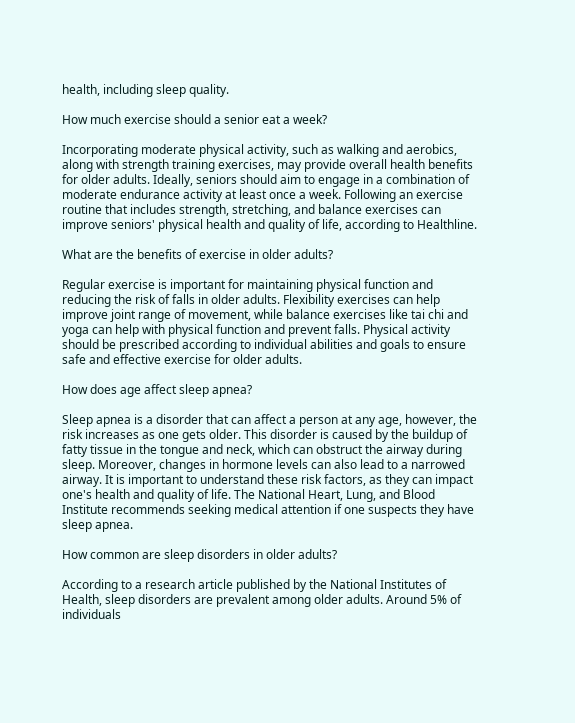health, including sleep quality.

How much exercise should a senior eat a week?

Incorporating moderate physical activity, such as walking and aerobics, along with strength training exercises, may provide overall health benefits for older adults. Ideally, seniors should aim to engage in a combination of moderate endurance activity at least once a week. Following an exercise routine that includes strength, stretching, and balance exercises can improve seniors' physical health and quality of life, according to Healthline.

What are the benefits of exercise in older adults?

Regular exercise is important for maintaining physical function and reducing the risk of falls in older adults. Flexibility exercises can help improve joint range of movement, while balance exercises like tai chi and yoga can help with physical function and prevent falls. Physical activity should be prescribed according to individual abilities and goals to ensure safe and effective exercise for older adults.

How does age affect sleep apnea?

Sleep apnea is a disorder that can affect a person at any age, however, the risk increases as one gets older. This disorder is caused by the buildup of fatty tissue in the tongue and neck, which can obstruct the airway during sleep. Moreover, changes in hormone levels can also lead to a narrowed airway. It is important to understand these risk factors, as they can impact one's health and quality of life. The National Heart, Lung, and Blood Institute recommends seeking medical attention if one suspects they have sleep apnea.

How common are sleep disorders in older adults?

According to a research article published by the National Institutes of Health, sleep disorders are prevalent among older adults. Around 5% of individuals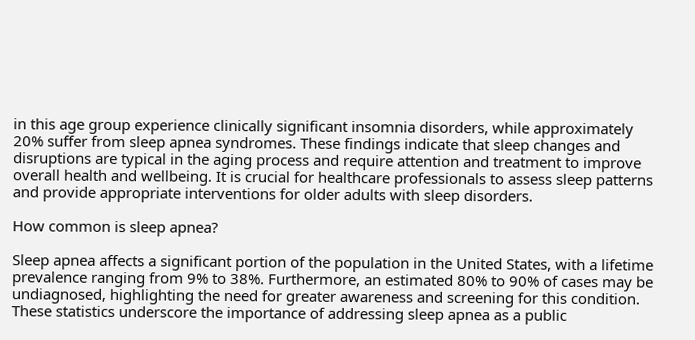in this age group experience clinically significant insomnia disorders, while approximately 20% suffer from sleep apnea syndromes. These findings indicate that sleep changes and disruptions are typical in the aging process and require attention and treatment to improve overall health and wellbeing. It is crucial for healthcare professionals to assess sleep patterns and provide appropriate interventions for older adults with sleep disorders.

How common is sleep apnea?

Sleep apnea affects a significant portion of the population in the United States, with a lifetime prevalence ranging from 9% to 38%. Furthermore, an estimated 80% to 90% of cases may be undiagnosed, highlighting the need for greater awareness and screening for this condition. These statistics underscore the importance of addressing sleep apnea as a public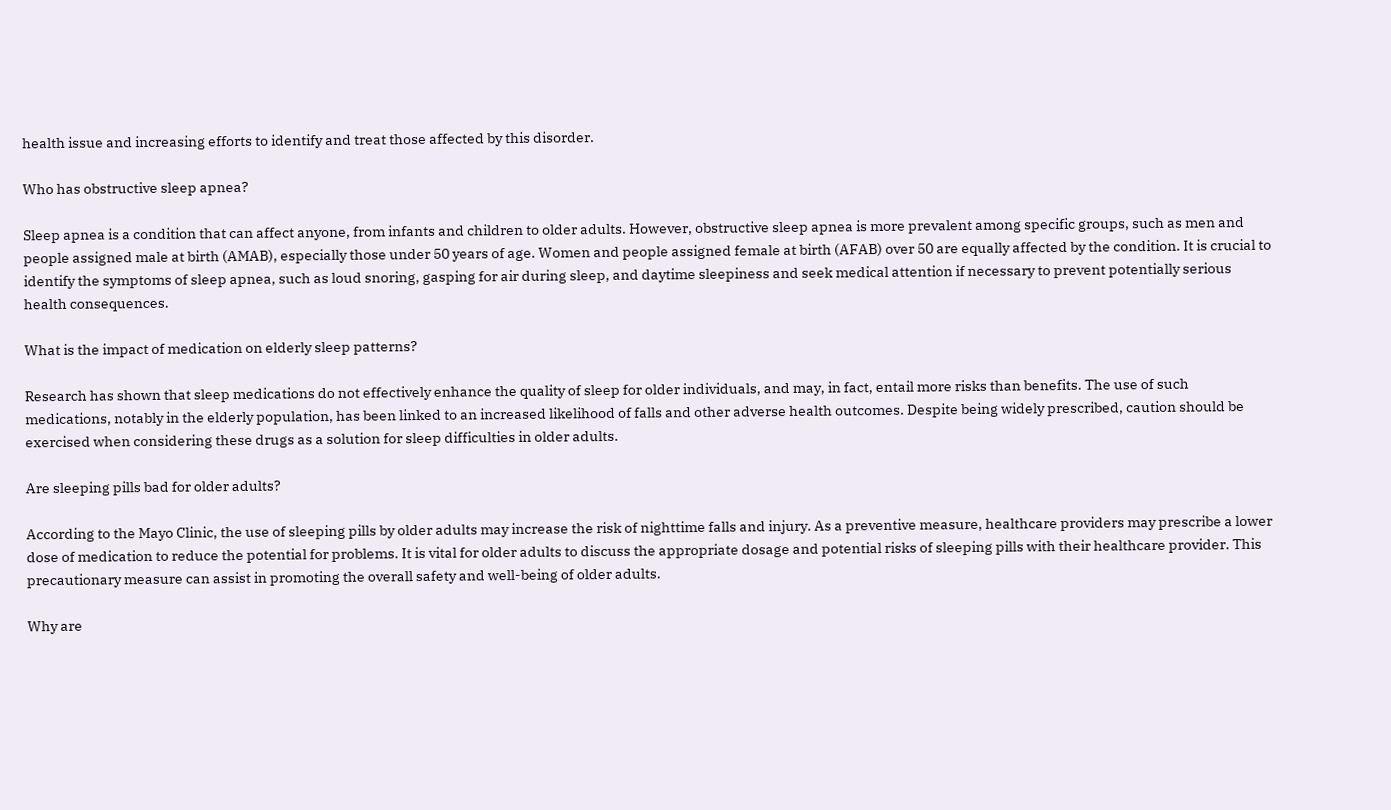health issue and increasing efforts to identify and treat those affected by this disorder.

Who has obstructive sleep apnea?

Sleep apnea is a condition that can affect anyone, from infants and children to older adults. However, obstructive sleep apnea is more prevalent among specific groups, such as men and people assigned male at birth (AMAB), especially those under 50 years of age. Women and people assigned female at birth (AFAB) over 50 are equally affected by the condition. It is crucial to identify the symptoms of sleep apnea, such as loud snoring, gasping for air during sleep, and daytime sleepiness and seek medical attention if necessary to prevent potentially serious health consequences.

What is the impact of medication on elderly sleep patterns?

Research has shown that sleep medications do not effectively enhance the quality of sleep for older individuals, and may, in fact, entail more risks than benefits. The use of such medications, notably in the elderly population, has been linked to an increased likelihood of falls and other adverse health outcomes. Despite being widely prescribed, caution should be exercised when considering these drugs as a solution for sleep difficulties in older adults.

Are sleeping pills bad for older adults?

According to the Mayo Clinic, the use of sleeping pills by older adults may increase the risk of nighttime falls and injury. As a preventive measure, healthcare providers may prescribe a lower dose of medication to reduce the potential for problems. It is vital for older adults to discuss the appropriate dosage and potential risks of sleeping pills with their healthcare provider. This precautionary measure can assist in promoting the overall safety and well-being of older adults.

Why are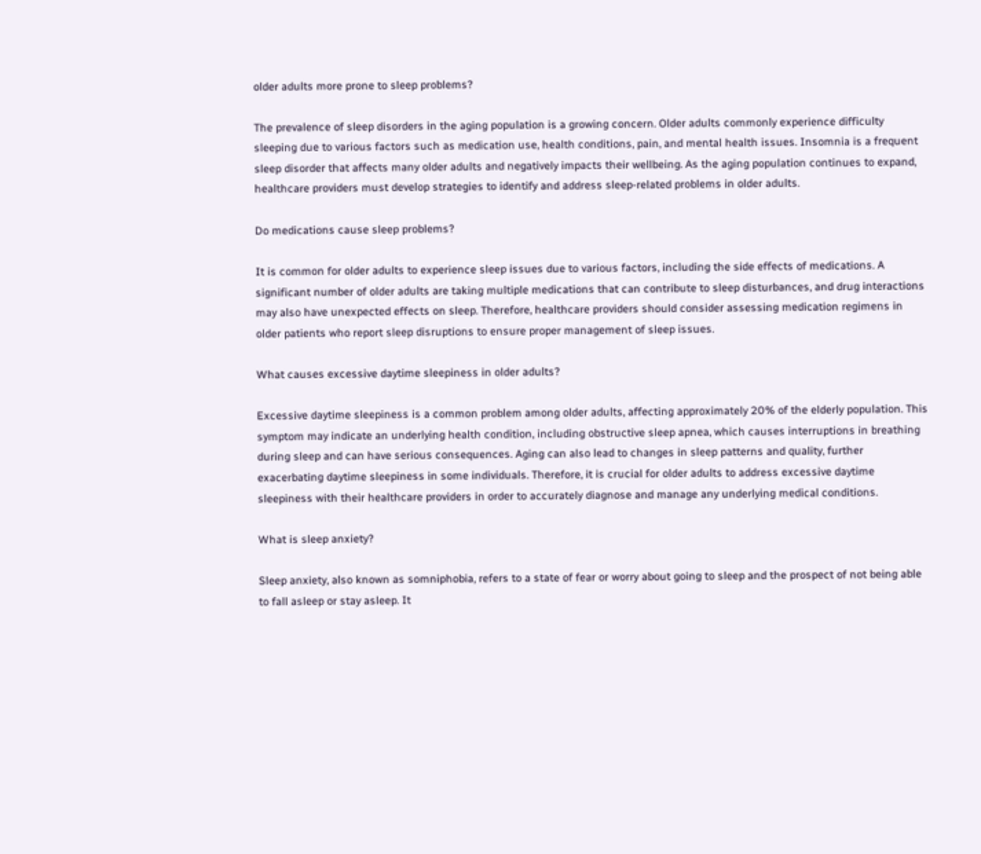older adults more prone to sleep problems?

The prevalence of sleep disorders in the aging population is a growing concern. Older adults commonly experience difficulty sleeping due to various factors such as medication use, health conditions, pain, and mental health issues. Insomnia is a frequent sleep disorder that affects many older adults and negatively impacts their wellbeing. As the aging population continues to expand, healthcare providers must develop strategies to identify and address sleep-related problems in older adults.

Do medications cause sleep problems?

It is common for older adults to experience sleep issues due to various factors, including the side effects of medications. A significant number of older adults are taking multiple medications that can contribute to sleep disturbances, and drug interactions may also have unexpected effects on sleep. Therefore, healthcare providers should consider assessing medication regimens in older patients who report sleep disruptions to ensure proper management of sleep issues.

What causes excessive daytime sleepiness in older adults?

Excessive daytime sleepiness is a common problem among older adults, affecting approximately 20% of the elderly population. This symptom may indicate an underlying health condition, including obstructive sleep apnea, which causes interruptions in breathing during sleep and can have serious consequences. Aging can also lead to changes in sleep patterns and quality, further exacerbating daytime sleepiness in some individuals. Therefore, it is crucial for older adults to address excessive daytime sleepiness with their healthcare providers in order to accurately diagnose and manage any underlying medical conditions.

What is sleep anxiety?

Sleep anxiety, also known as somniphobia, refers to a state of fear or worry about going to sleep and the prospect of not being able to fall asleep or stay asleep. It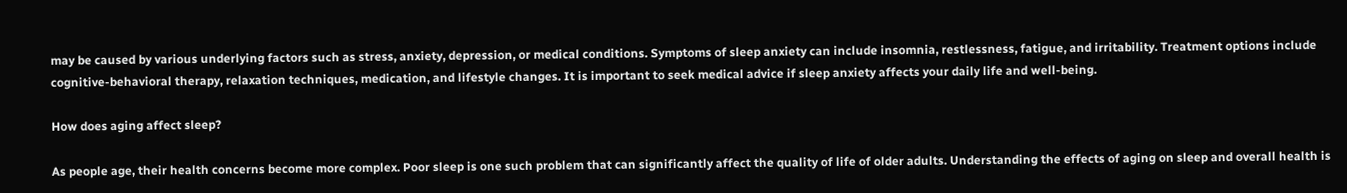may be caused by various underlying factors such as stress, anxiety, depression, or medical conditions. Symptoms of sleep anxiety can include insomnia, restlessness, fatigue, and irritability. Treatment options include cognitive-behavioral therapy, relaxation techniques, medication, and lifestyle changes. It is important to seek medical advice if sleep anxiety affects your daily life and well-being.

How does aging affect sleep?

As people age, their health concerns become more complex. Poor sleep is one such problem that can significantly affect the quality of life of older adults. Understanding the effects of aging on sleep and overall health is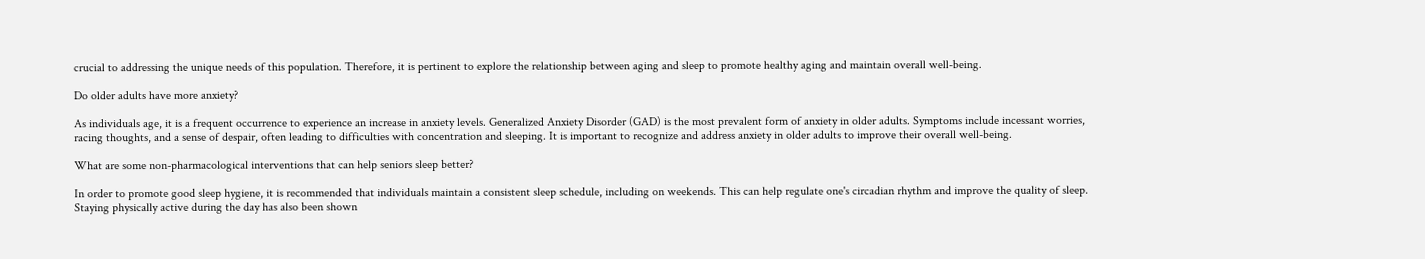crucial to addressing the unique needs of this population. Therefore, it is pertinent to explore the relationship between aging and sleep to promote healthy aging and maintain overall well-being.

Do older adults have more anxiety?

As individuals age, it is a frequent occurrence to experience an increase in anxiety levels. Generalized Anxiety Disorder (GAD) is the most prevalent form of anxiety in older adults. Symptoms include incessant worries, racing thoughts, and a sense of despair, often leading to difficulties with concentration and sleeping. It is important to recognize and address anxiety in older adults to improve their overall well-being.

What are some non-pharmacological interventions that can help seniors sleep better?

In order to promote good sleep hygiene, it is recommended that individuals maintain a consistent sleep schedule, including on weekends. This can help regulate one's circadian rhythm and improve the quality of sleep. Staying physically active during the day has also been shown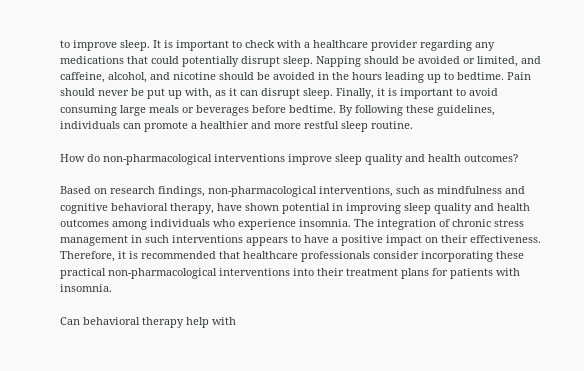to improve sleep. It is important to check with a healthcare provider regarding any medications that could potentially disrupt sleep. Napping should be avoided or limited, and caffeine, alcohol, and nicotine should be avoided in the hours leading up to bedtime. Pain should never be put up with, as it can disrupt sleep. Finally, it is important to avoid consuming large meals or beverages before bedtime. By following these guidelines, individuals can promote a healthier and more restful sleep routine.

How do non-pharmacological interventions improve sleep quality and health outcomes?

Based on research findings, non-pharmacological interventions, such as mindfulness and cognitive behavioral therapy, have shown potential in improving sleep quality and health outcomes among individuals who experience insomnia. The integration of chronic stress management in such interventions appears to have a positive impact on their effectiveness. Therefore, it is recommended that healthcare professionals consider incorporating these practical non-pharmacological interventions into their treatment plans for patients with insomnia.

Can behavioral therapy help with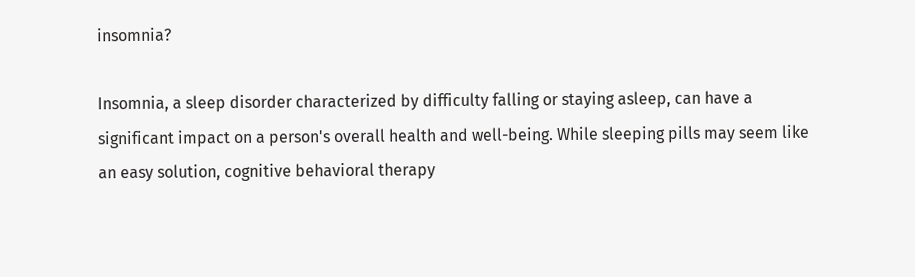insomnia?

Insomnia, a sleep disorder characterized by difficulty falling or staying asleep, can have a significant impact on a person's overall health and well-being. While sleeping pills may seem like an easy solution, cognitive behavioral therapy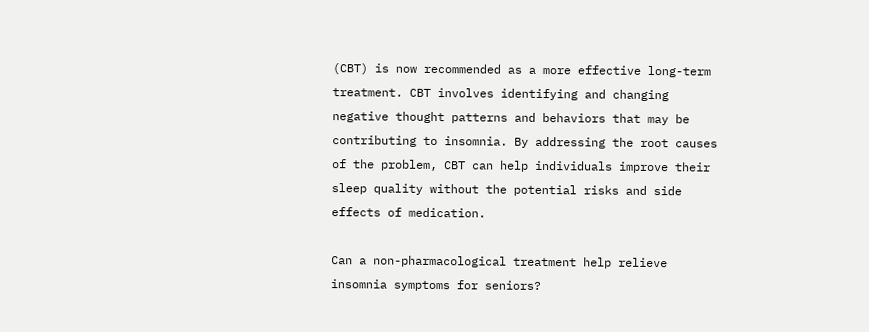(CBT) is now recommended as a more effective long-term treatment. CBT involves identifying and changing negative thought patterns and behaviors that may be contributing to insomnia. By addressing the root causes of the problem, CBT can help individuals improve their sleep quality without the potential risks and side effects of medication.

Can a non-pharmacological treatment help relieve insomnia symptoms for seniors?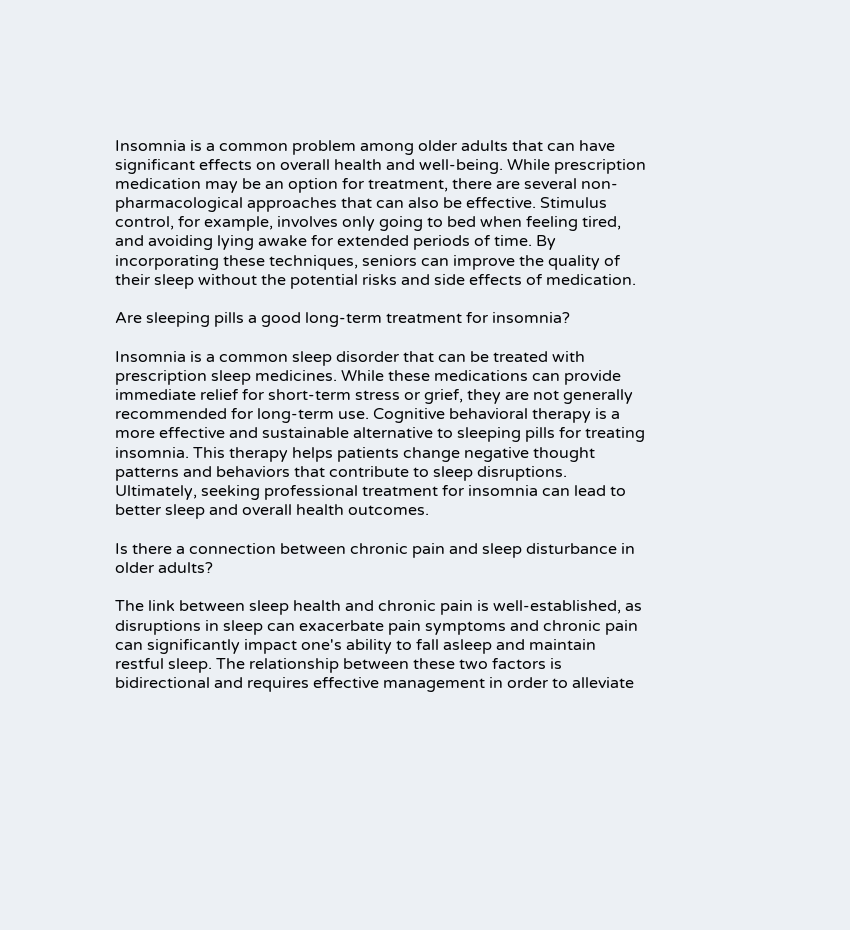Insomnia is a common problem among older adults that can have significant effects on overall health and well-being. While prescription medication may be an option for treatment, there are several non-pharmacological approaches that can also be effective. Stimulus control, for example, involves only going to bed when feeling tired, and avoiding lying awake for extended periods of time. By incorporating these techniques, seniors can improve the quality of their sleep without the potential risks and side effects of medication.

Are sleeping pills a good long-term treatment for insomnia?

Insomnia is a common sleep disorder that can be treated with prescription sleep medicines. While these medications can provide immediate relief for short-term stress or grief, they are not generally recommended for long-term use. Cognitive behavioral therapy is a more effective and sustainable alternative to sleeping pills for treating insomnia. This therapy helps patients change negative thought patterns and behaviors that contribute to sleep disruptions. Ultimately, seeking professional treatment for insomnia can lead to better sleep and overall health outcomes.

Is there a connection between chronic pain and sleep disturbance in older adults?

The link between sleep health and chronic pain is well-established, as disruptions in sleep can exacerbate pain symptoms and chronic pain can significantly impact one's ability to fall asleep and maintain restful sleep. The relationship between these two factors is bidirectional and requires effective management in order to alleviate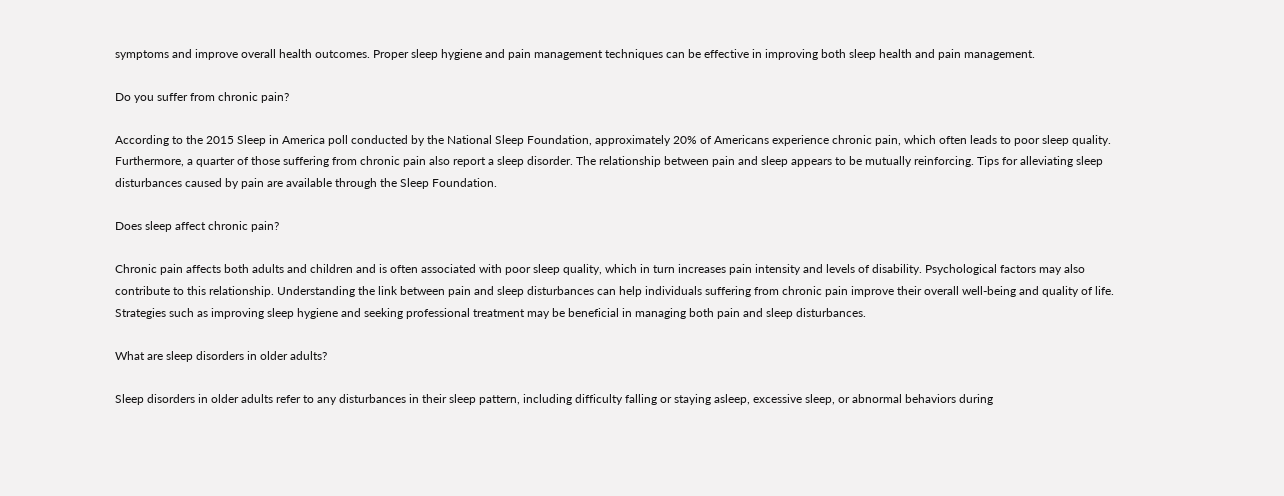symptoms and improve overall health outcomes. Proper sleep hygiene and pain management techniques can be effective in improving both sleep health and pain management.

Do you suffer from chronic pain?

According to the 2015 Sleep in America poll conducted by the National Sleep Foundation, approximately 20% of Americans experience chronic pain, which often leads to poor sleep quality. Furthermore, a quarter of those suffering from chronic pain also report a sleep disorder. The relationship between pain and sleep appears to be mutually reinforcing. Tips for alleviating sleep disturbances caused by pain are available through the Sleep Foundation.

Does sleep affect chronic pain?

Chronic pain affects both adults and children and is often associated with poor sleep quality, which in turn increases pain intensity and levels of disability. Psychological factors may also contribute to this relationship. Understanding the link between pain and sleep disturbances can help individuals suffering from chronic pain improve their overall well-being and quality of life. Strategies such as improving sleep hygiene and seeking professional treatment may be beneficial in managing both pain and sleep disturbances.

What are sleep disorders in older adults?

Sleep disorders in older adults refer to any disturbances in their sleep pattern, including difficulty falling or staying asleep, excessive sleep, or abnormal behaviors during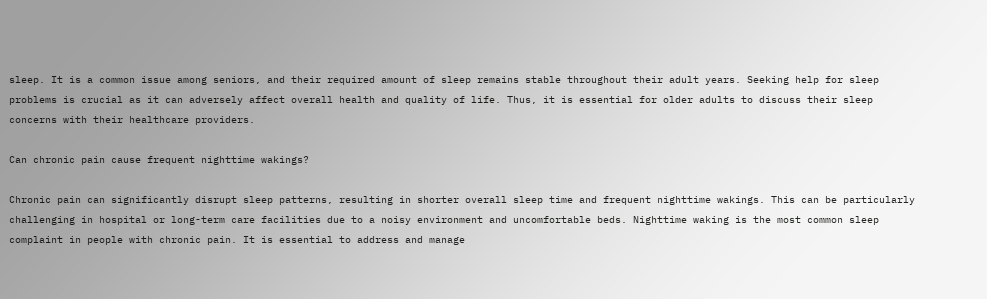sleep. It is a common issue among seniors, and their required amount of sleep remains stable throughout their adult years. Seeking help for sleep problems is crucial as it can adversely affect overall health and quality of life. Thus, it is essential for older adults to discuss their sleep concerns with their healthcare providers.

Can chronic pain cause frequent nighttime wakings?

Chronic pain can significantly disrupt sleep patterns, resulting in shorter overall sleep time and frequent nighttime wakings. This can be particularly challenging in hospital or long-term care facilities due to a noisy environment and uncomfortable beds. Nighttime waking is the most common sleep complaint in people with chronic pain. It is essential to address and manage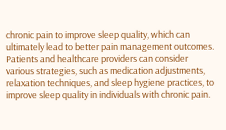chronic pain to improve sleep quality, which can ultimately lead to better pain management outcomes. Patients and healthcare providers can consider various strategies, such as medication adjustments, relaxation techniques, and sleep hygiene practices, to improve sleep quality in individuals with chronic pain.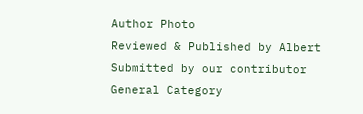Author Photo
Reviewed & Published by Albert
Submitted by our contributor
General Category